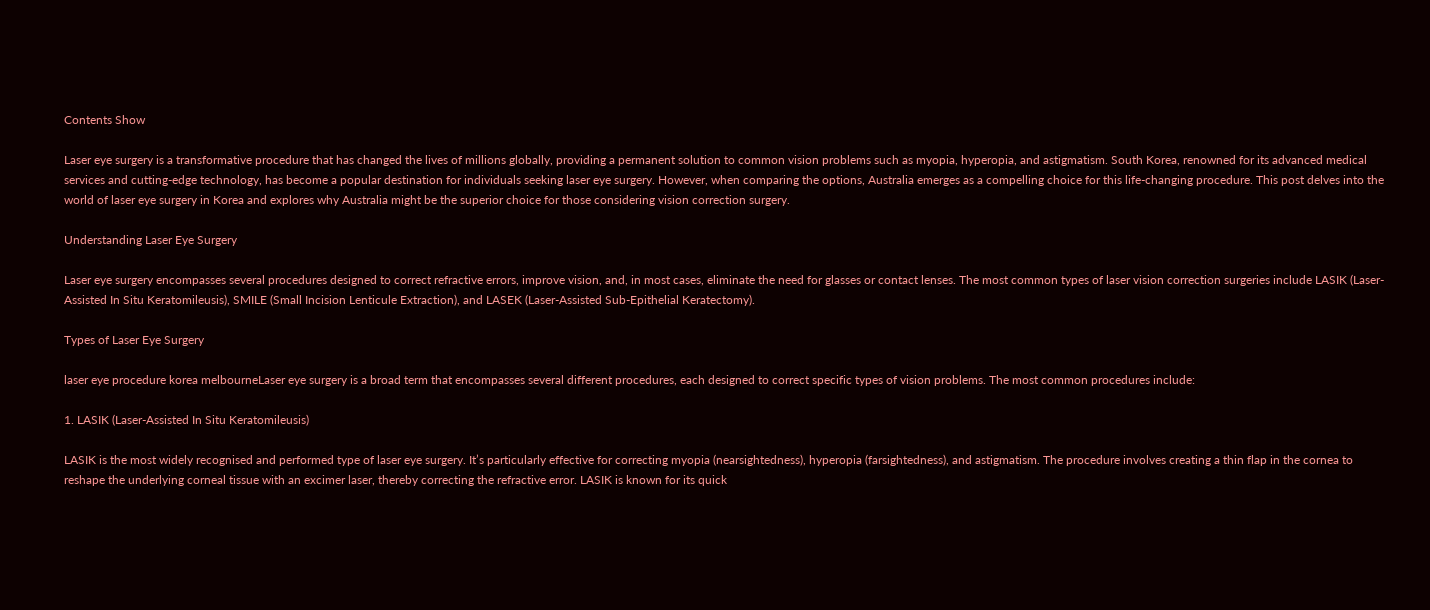Contents Show

Laser eye surgery is a transformative procedure that has changed the lives of millions globally, providing a permanent solution to common vision problems such as myopia, hyperopia, and astigmatism. South Korea, renowned for its advanced medical services and cutting-edge technology, has become a popular destination for individuals seeking laser eye surgery. However, when comparing the options, Australia emerges as a compelling choice for this life-changing procedure. This post delves into the world of laser eye surgery in Korea and explores why Australia might be the superior choice for those considering vision correction surgery.

Understanding Laser Eye Surgery

Laser eye surgery encompasses several procedures designed to correct refractive errors, improve vision, and, in most cases, eliminate the need for glasses or contact lenses. The most common types of laser vision correction surgeries include LASIK (Laser-Assisted In Situ Keratomileusis), SMILE (Small Incision Lenticule Extraction), and LASEK (Laser-Assisted Sub-Epithelial Keratectomy).

Types of Laser Eye Surgery

laser eye procedure korea melbourneLaser eye surgery is a broad term that encompasses several different procedures, each designed to correct specific types of vision problems. The most common procedures include:

1. LASIK (Laser-Assisted In Situ Keratomileusis)

LASIK is the most widely recognised and performed type of laser eye surgery. It’s particularly effective for correcting myopia (nearsightedness), hyperopia (farsightedness), and astigmatism. The procedure involves creating a thin flap in the cornea to reshape the underlying corneal tissue with an excimer laser, thereby correcting the refractive error. LASIK is known for its quick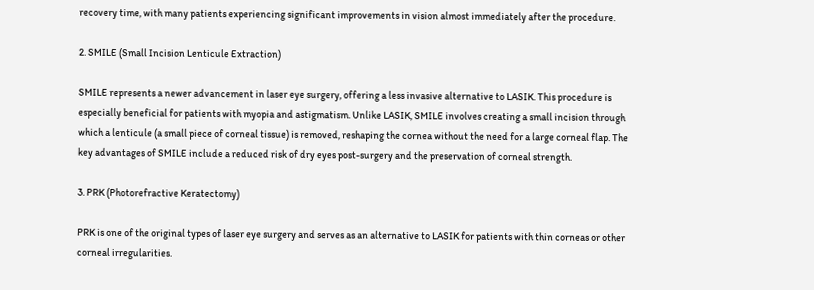recovery time, with many patients experiencing significant improvements in vision almost immediately after the procedure.

2. SMILE (Small Incision Lenticule Extraction)

SMILE represents a newer advancement in laser eye surgery, offering a less invasive alternative to LASIK. This procedure is especially beneficial for patients with myopia and astigmatism. Unlike LASIK, SMILE involves creating a small incision through which a lenticule (a small piece of corneal tissue) is removed, reshaping the cornea without the need for a large corneal flap. The key advantages of SMILE include a reduced risk of dry eyes post-surgery and the preservation of corneal strength.

3. PRK (Photorefractive Keratectomy)

PRK is one of the original types of laser eye surgery and serves as an alternative to LASIK for patients with thin corneas or other corneal irregularities.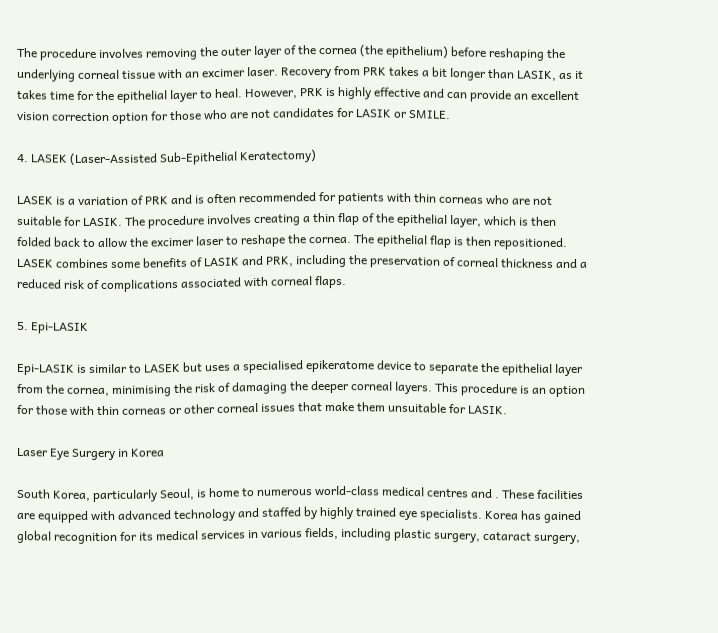The procedure involves removing the outer layer of the cornea (the epithelium) before reshaping the underlying corneal tissue with an excimer laser. Recovery from PRK takes a bit longer than LASIK, as it takes time for the epithelial layer to heal. However, PRK is highly effective and can provide an excellent vision correction option for those who are not candidates for LASIK or SMILE.

4. LASEK (Laser-Assisted Sub-Epithelial Keratectomy)

LASEK is a variation of PRK and is often recommended for patients with thin corneas who are not suitable for LASIK. The procedure involves creating a thin flap of the epithelial layer, which is then folded back to allow the excimer laser to reshape the cornea. The epithelial flap is then repositioned. LASEK combines some benefits of LASIK and PRK, including the preservation of corneal thickness and a reduced risk of complications associated with corneal flaps.

5. Epi-LASIK

Epi-LASIK is similar to LASEK but uses a specialised epikeratome device to separate the epithelial layer from the cornea, minimising the risk of damaging the deeper corneal layers. This procedure is an option for those with thin corneas or other corneal issues that make them unsuitable for LASIK.

Laser Eye Surgery in Korea

South Korea, particularly Seoul, is home to numerous world-class medical centres and . These facilities are equipped with advanced technology and staffed by highly trained eye specialists. Korea has gained global recognition for its medical services in various fields, including plastic surgery, cataract surgery,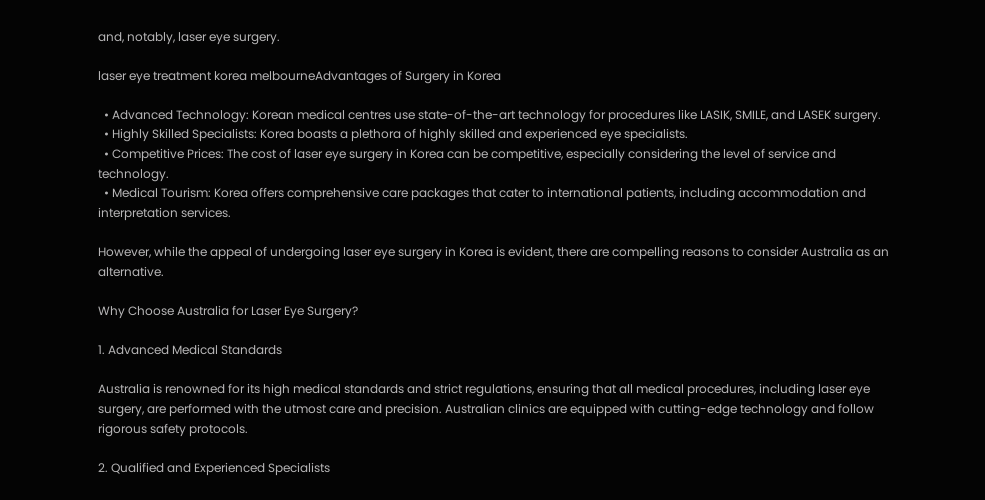and, notably, laser eye surgery.

laser eye treatment korea melbourneAdvantages of Surgery in Korea

  • Advanced Technology: Korean medical centres use state-of-the-art technology for procedures like LASIK, SMILE, and LASEK surgery.
  • Highly Skilled Specialists: Korea boasts a plethora of highly skilled and experienced eye specialists.
  • Competitive Prices: The cost of laser eye surgery in Korea can be competitive, especially considering the level of service and technology.
  • Medical Tourism: Korea offers comprehensive care packages that cater to international patients, including accommodation and interpretation services.

However, while the appeal of undergoing laser eye surgery in Korea is evident, there are compelling reasons to consider Australia as an alternative.

Why Choose Australia for Laser Eye Surgery?

1. Advanced Medical Standards

Australia is renowned for its high medical standards and strict regulations, ensuring that all medical procedures, including laser eye surgery, are performed with the utmost care and precision. Australian clinics are equipped with cutting-edge technology and follow rigorous safety protocols.

2. Qualified and Experienced Specialists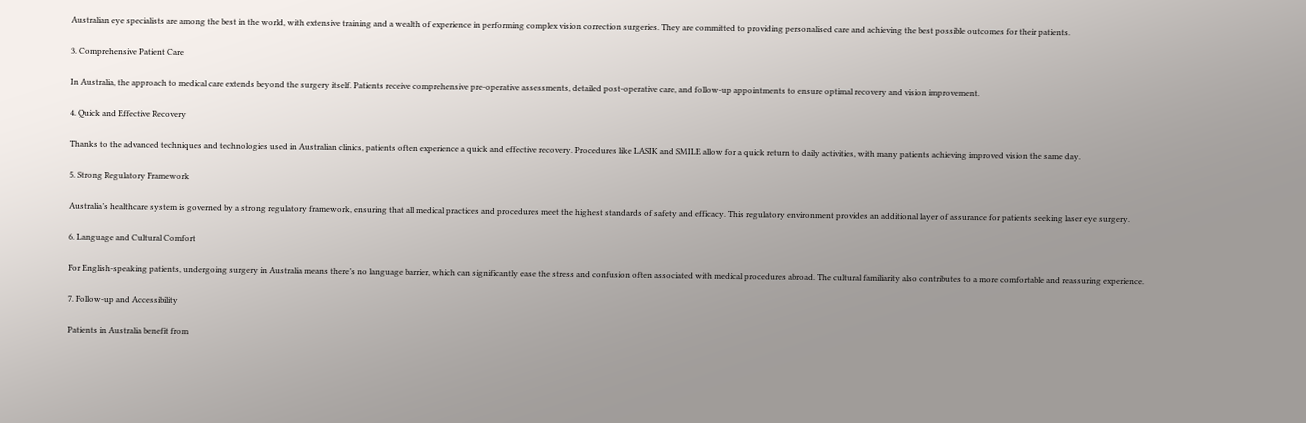Australian eye specialists are among the best in the world, with extensive training and a wealth of experience in performing complex vision correction surgeries. They are committed to providing personalised care and achieving the best possible outcomes for their patients.

3. Comprehensive Patient Care

In Australia, the approach to medical care extends beyond the surgery itself. Patients receive comprehensive pre-operative assessments, detailed post-operative care, and follow-up appointments to ensure optimal recovery and vision improvement.

4. Quick and Effective Recovery

Thanks to the advanced techniques and technologies used in Australian clinics, patients often experience a quick and effective recovery. Procedures like LASIK and SMILE allow for a quick return to daily activities, with many patients achieving improved vision the same day.

5. Strong Regulatory Framework

Australia’s healthcare system is governed by a strong regulatory framework, ensuring that all medical practices and procedures meet the highest standards of safety and efficacy. This regulatory environment provides an additional layer of assurance for patients seeking laser eye surgery.

6. Language and Cultural Comfort

For English-speaking patients, undergoing surgery in Australia means there’s no language barrier, which can significantly ease the stress and confusion often associated with medical procedures abroad. The cultural familiarity also contributes to a more comfortable and reassuring experience.

7. Follow-up and Accessibility

Patients in Australia benefit from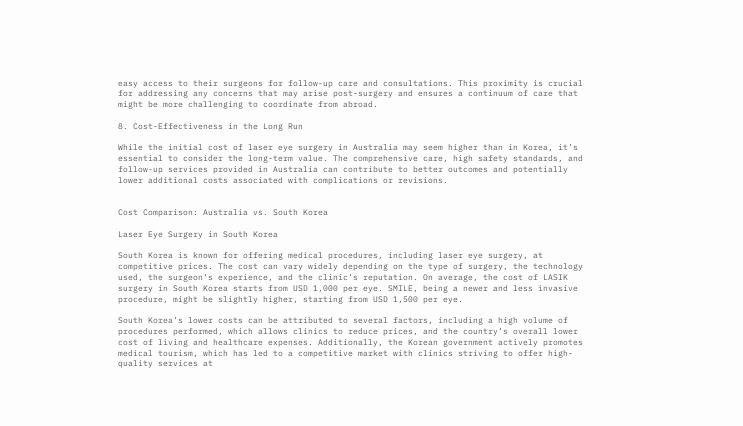easy access to their surgeons for follow-up care and consultations. This proximity is crucial for addressing any concerns that may arise post-surgery and ensures a continuum of care that might be more challenging to coordinate from abroad.

8. Cost-Effectiveness in the Long Run

While the initial cost of laser eye surgery in Australia may seem higher than in Korea, it’s essential to consider the long-term value. The comprehensive care, high safety standards, and follow-up services provided in Australia can contribute to better outcomes and potentially lower additional costs associated with complications or revisions.


Cost Comparison: Australia vs. South Korea

Laser Eye Surgery in South Korea

South Korea is known for offering medical procedures, including laser eye surgery, at competitive prices. The cost can vary widely depending on the type of surgery, the technology used, the surgeon’s experience, and the clinic’s reputation. On average, the cost of LASIK surgery in South Korea starts from USD 1,000 per eye. SMILE, being a newer and less invasive procedure, might be slightly higher, starting from USD 1,500 per eye.

South Korea’s lower costs can be attributed to several factors, including a high volume of procedures performed, which allows clinics to reduce prices, and the country’s overall lower cost of living and healthcare expenses. Additionally, the Korean government actively promotes medical tourism, which has led to a competitive market with clinics striving to offer high-quality services at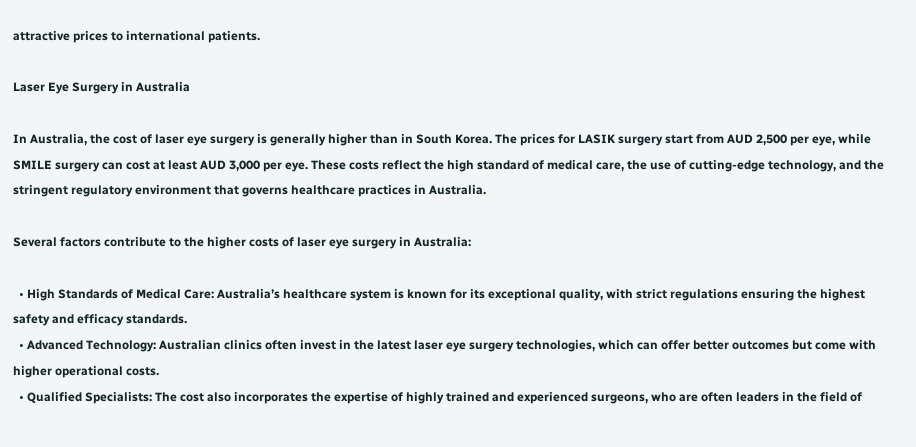attractive prices to international patients.

Laser Eye Surgery in Australia

In Australia, the cost of laser eye surgery is generally higher than in South Korea. The prices for LASIK surgery start from AUD 2,500 per eye, while SMILE surgery can cost at least AUD 3,000 per eye. These costs reflect the high standard of medical care, the use of cutting-edge technology, and the stringent regulatory environment that governs healthcare practices in Australia.

Several factors contribute to the higher costs of laser eye surgery in Australia:

  • High Standards of Medical Care: Australia’s healthcare system is known for its exceptional quality, with strict regulations ensuring the highest safety and efficacy standards.
  • Advanced Technology: Australian clinics often invest in the latest laser eye surgery technologies, which can offer better outcomes but come with higher operational costs.
  • Qualified Specialists: The cost also incorporates the expertise of highly trained and experienced surgeons, who are often leaders in the field of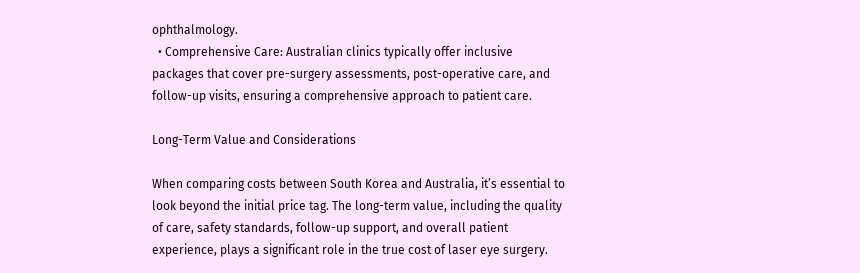ophthalmology.
  • Comprehensive Care: Australian clinics typically offer inclusive packages that cover pre-surgery assessments, post-operative care, and follow-up visits, ensuring a comprehensive approach to patient care.

Long-Term Value and Considerations

When comparing costs between South Korea and Australia, it’s essential to look beyond the initial price tag. The long-term value, including the quality of care, safety standards, follow-up support, and overall patient experience, plays a significant role in the true cost of laser eye surgery.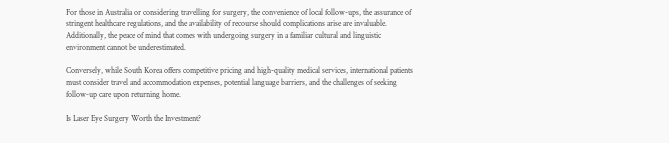For those in Australia or considering travelling for surgery, the convenience of local follow-ups, the assurance of stringent healthcare regulations, and the availability of recourse should complications arise are invaluable. Additionally, the peace of mind that comes with undergoing surgery in a familiar cultural and linguistic environment cannot be underestimated.

Conversely, while South Korea offers competitive pricing and high-quality medical services, international patients must consider travel and accommodation expenses, potential language barriers, and the challenges of seeking follow-up care upon returning home.

Is Laser Eye Surgery Worth the Investment?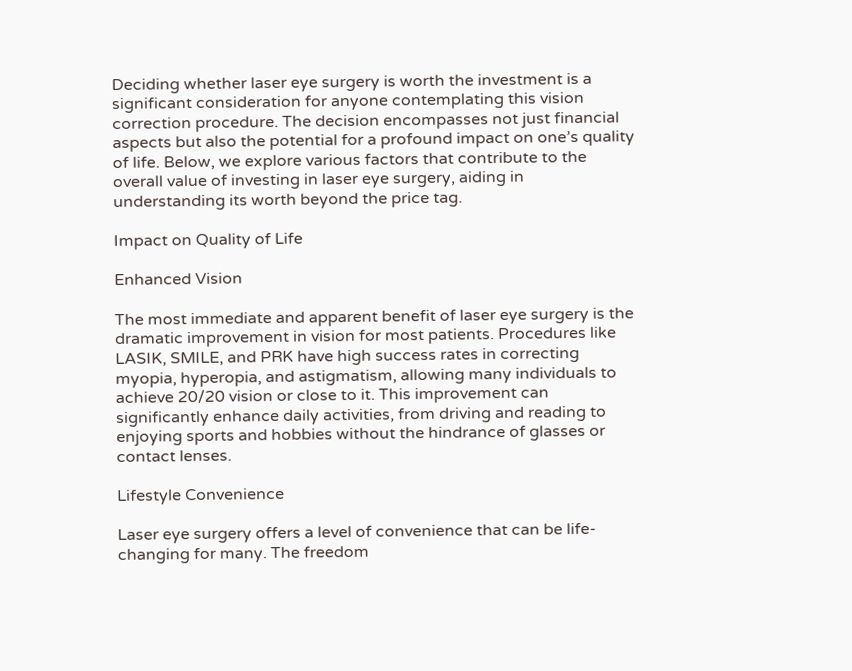Deciding whether laser eye surgery is worth the investment is a significant consideration for anyone contemplating this vision correction procedure. The decision encompasses not just financial aspects but also the potential for a profound impact on one’s quality of life. Below, we explore various factors that contribute to the overall value of investing in laser eye surgery, aiding in understanding its worth beyond the price tag.

Impact on Quality of Life

Enhanced Vision

The most immediate and apparent benefit of laser eye surgery is the dramatic improvement in vision for most patients. Procedures like LASIK, SMILE, and PRK have high success rates in correcting myopia, hyperopia, and astigmatism, allowing many individuals to achieve 20/20 vision or close to it. This improvement can significantly enhance daily activities, from driving and reading to enjoying sports and hobbies without the hindrance of glasses or contact lenses.

Lifestyle Convenience

Laser eye surgery offers a level of convenience that can be life-changing for many. The freedom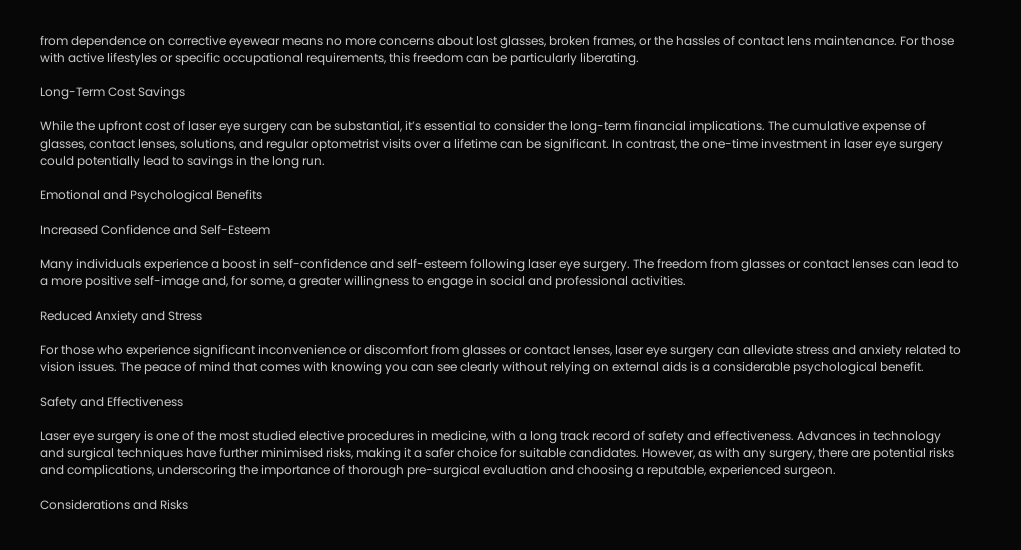from dependence on corrective eyewear means no more concerns about lost glasses, broken frames, or the hassles of contact lens maintenance. For those with active lifestyles or specific occupational requirements, this freedom can be particularly liberating.

Long-Term Cost Savings

While the upfront cost of laser eye surgery can be substantial, it’s essential to consider the long-term financial implications. The cumulative expense of glasses, contact lenses, solutions, and regular optometrist visits over a lifetime can be significant. In contrast, the one-time investment in laser eye surgery could potentially lead to savings in the long run.

Emotional and Psychological Benefits

Increased Confidence and Self-Esteem

Many individuals experience a boost in self-confidence and self-esteem following laser eye surgery. The freedom from glasses or contact lenses can lead to a more positive self-image and, for some, a greater willingness to engage in social and professional activities.

Reduced Anxiety and Stress

For those who experience significant inconvenience or discomfort from glasses or contact lenses, laser eye surgery can alleviate stress and anxiety related to vision issues. The peace of mind that comes with knowing you can see clearly without relying on external aids is a considerable psychological benefit.

Safety and Effectiveness

Laser eye surgery is one of the most studied elective procedures in medicine, with a long track record of safety and effectiveness. Advances in technology and surgical techniques have further minimised risks, making it a safer choice for suitable candidates. However, as with any surgery, there are potential risks and complications, underscoring the importance of thorough pre-surgical evaluation and choosing a reputable, experienced surgeon.

Considerations and Risks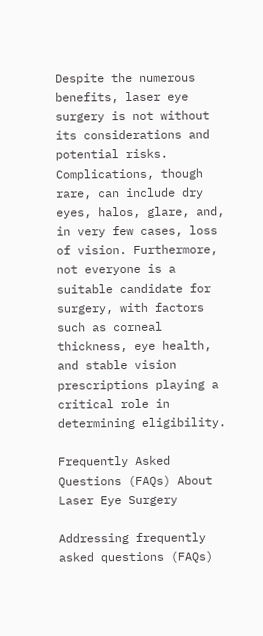Despite the numerous benefits, laser eye surgery is not without its considerations and potential risks. Complications, though rare, can include dry eyes, halos, glare, and, in very few cases, loss of vision. Furthermore, not everyone is a suitable candidate for surgery, with factors such as corneal thickness, eye health, and stable vision prescriptions playing a critical role in determining eligibility.

Frequently Asked Questions (FAQs) About Laser Eye Surgery

Addressing frequently asked questions (FAQs)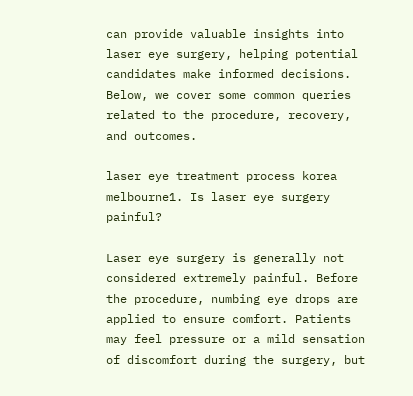can provide valuable insights into laser eye surgery, helping potential candidates make informed decisions. Below, we cover some common queries related to the procedure, recovery, and outcomes.

laser eye treatment process korea melbourne1. Is laser eye surgery painful?

Laser eye surgery is generally not considered extremely painful. Before the procedure, numbing eye drops are applied to ensure comfort. Patients may feel pressure or a mild sensation of discomfort during the surgery, but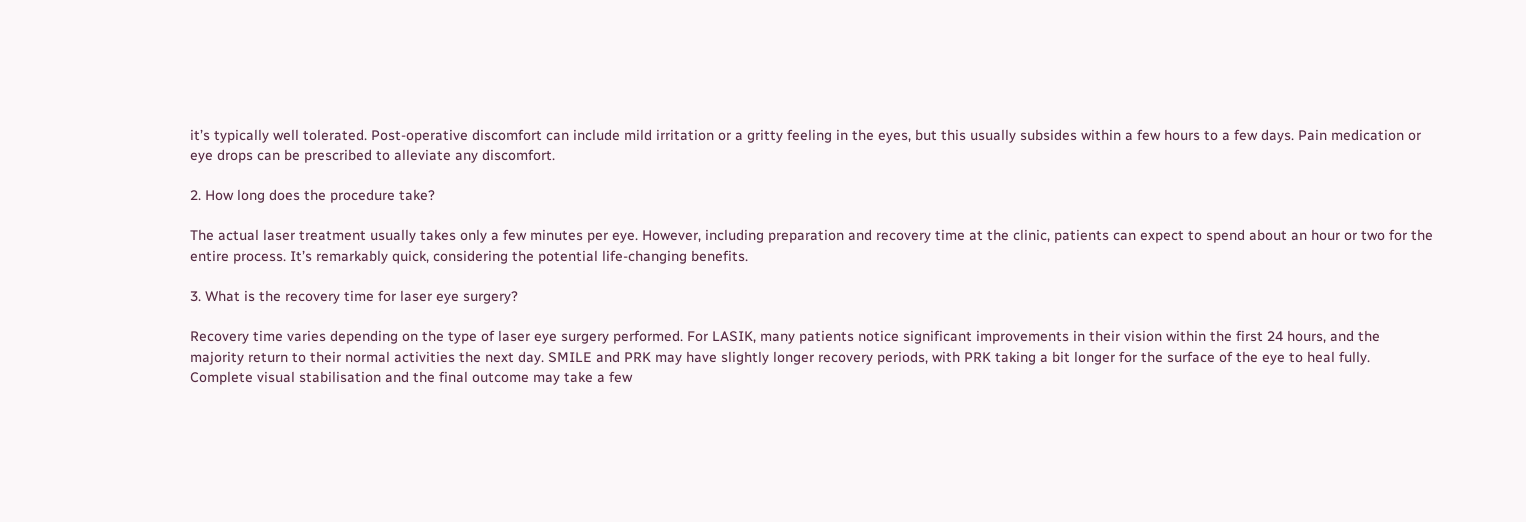it’s typically well tolerated. Post-operative discomfort can include mild irritation or a gritty feeling in the eyes, but this usually subsides within a few hours to a few days. Pain medication or eye drops can be prescribed to alleviate any discomfort.

2. How long does the procedure take?

The actual laser treatment usually takes only a few minutes per eye. However, including preparation and recovery time at the clinic, patients can expect to spend about an hour or two for the entire process. It’s remarkably quick, considering the potential life-changing benefits.

3. What is the recovery time for laser eye surgery?

Recovery time varies depending on the type of laser eye surgery performed. For LASIK, many patients notice significant improvements in their vision within the first 24 hours, and the majority return to their normal activities the next day. SMILE and PRK may have slightly longer recovery periods, with PRK taking a bit longer for the surface of the eye to heal fully. Complete visual stabilisation and the final outcome may take a few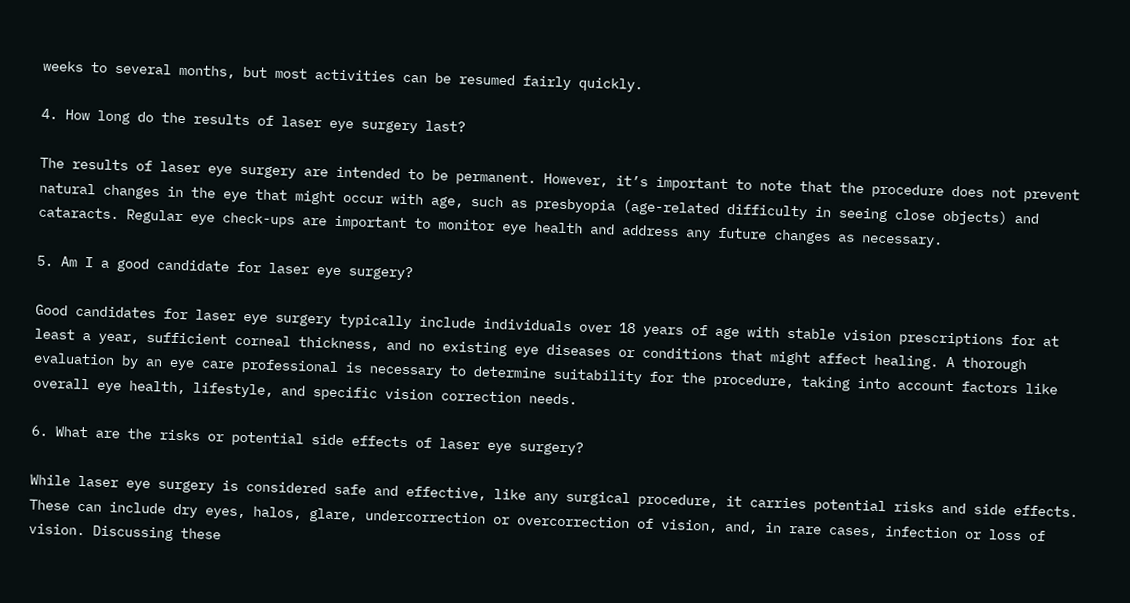weeks to several months, but most activities can be resumed fairly quickly.

4. How long do the results of laser eye surgery last?

The results of laser eye surgery are intended to be permanent. However, it’s important to note that the procedure does not prevent natural changes in the eye that might occur with age, such as presbyopia (age-related difficulty in seeing close objects) and cataracts. Regular eye check-ups are important to monitor eye health and address any future changes as necessary.

5. Am I a good candidate for laser eye surgery?

Good candidates for laser eye surgery typically include individuals over 18 years of age with stable vision prescriptions for at least a year, sufficient corneal thickness, and no existing eye diseases or conditions that might affect healing. A thorough evaluation by an eye care professional is necessary to determine suitability for the procedure, taking into account factors like overall eye health, lifestyle, and specific vision correction needs.

6. What are the risks or potential side effects of laser eye surgery?

While laser eye surgery is considered safe and effective, like any surgical procedure, it carries potential risks and side effects. These can include dry eyes, halos, glare, undercorrection or overcorrection of vision, and, in rare cases, infection or loss of vision. Discussing these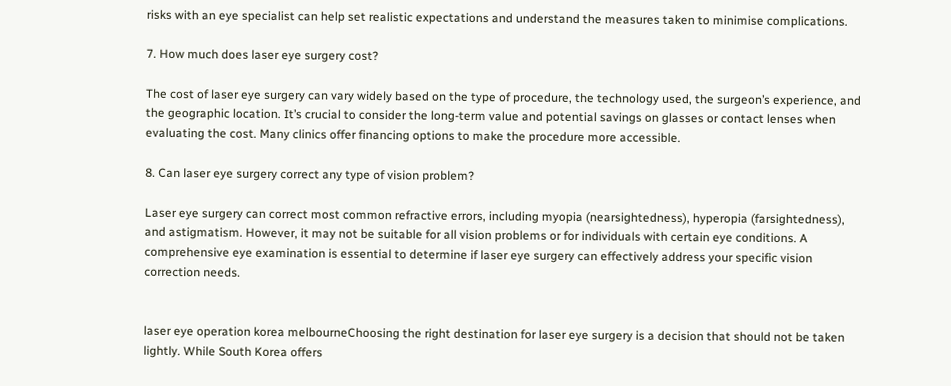risks with an eye specialist can help set realistic expectations and understand the measures taken to minimise complications.

7. How much does laser eye surgery cost?

The cost of laser eye surgery can vary widely based on the type of procedure, the technology used, the surgeon’s experience, and the geographic location. It’s crucial to consider the long-term value and potential savings on glasses or contact lenses when evaluating the cost. Many clinics offer financing options to make the procedure more accessible.

8. Can laser eye surgery correct any type of vision problem?

Laser eye surgery can correct most common refractive errors, including myopia (nearsightedness), hyperopia (farsightedness), and astigmatism. However, it may not be suitable for all vision problems or for individuals with certain eye conditions. A comprehensive eye examination is essential to determine if laser eye surgery can effectively address your specific vision correction needs.


laser eye operation korea melbourneChoosing the right destination for laser eye surgery is a decision that should not be taken lightly. While South Korea offers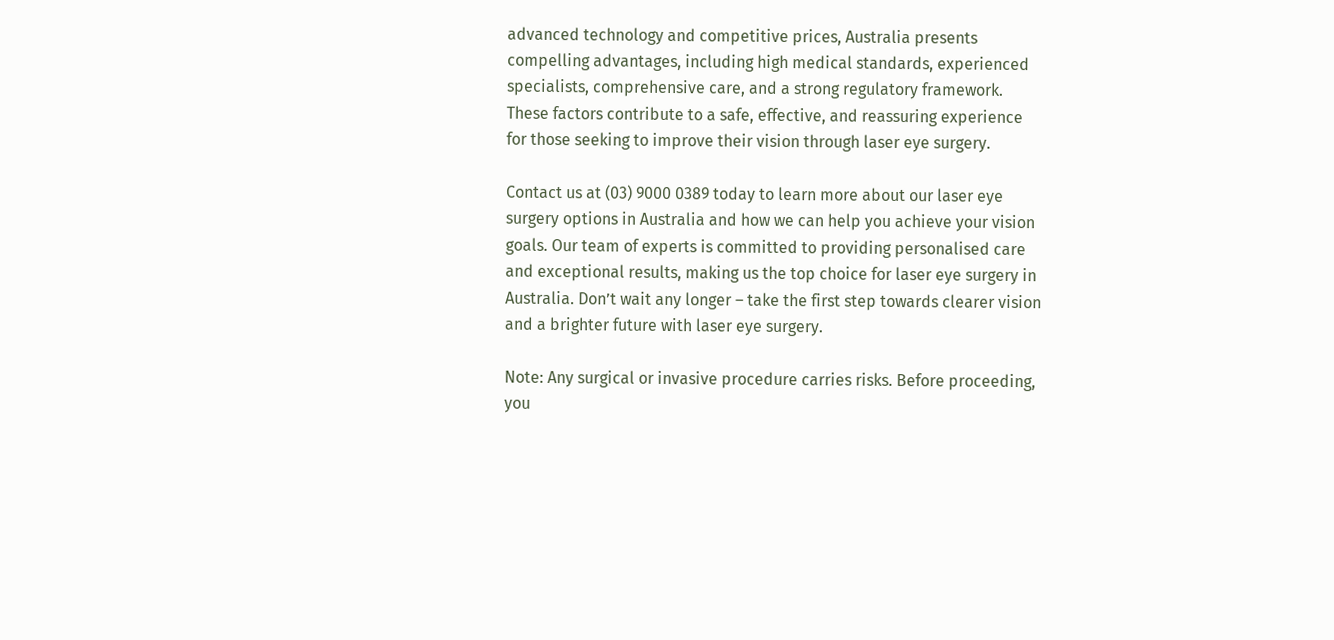advanced technology and competitive prices, Australia presents compelling advantages, including high medical standards, experienced specialists, comprehensive care, and a strong regulatory framework. These factors contribute to a safe, effective, and reassuring experience for those seeking to improve their vision through laser eye surgery.

Contact us at (03) 9000 0389 today to learn more about our laser eye surgery options in Australia and how we can help you achieve your vision goals. Our team of experts is committed to providing personalised care and exceptional results, making us the top choice for laser eye surgery in Australia. Don’t wait any longer – take the first step towards clearer vision and a brighter future with laser eye surgery.

Note: Any surgical or invasive procedure carries risks. Before proceeding, you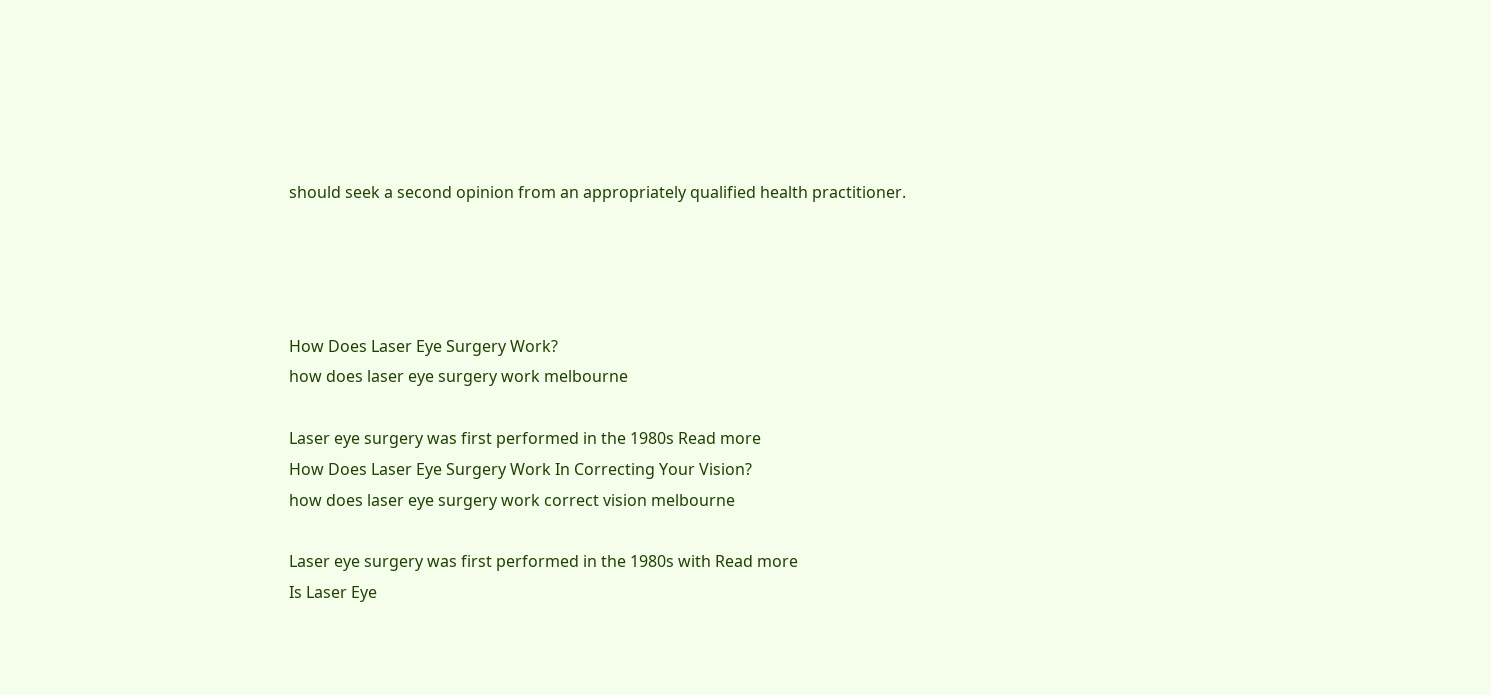should seek a second opinion from an appropriately qualified health practitioner.




How Does Laser Eye Surgery Work?
how does laser eye surgery work melbourne

Laser eye surgery was first performed in the 1980s Read more
How Does Laser Eye Surgery Work In Correcting Your Vision?
how does laser eye surgery work correct vision melbourne

Laser eye surgery was first performed in the 1980s with Read more
Is Laser Eye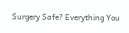Surgery Safe? Everything You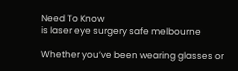Need To Know
is laser eye surgery safe melbourne

Whether you’ve been wearing glasses or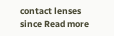contact lenses since Read more